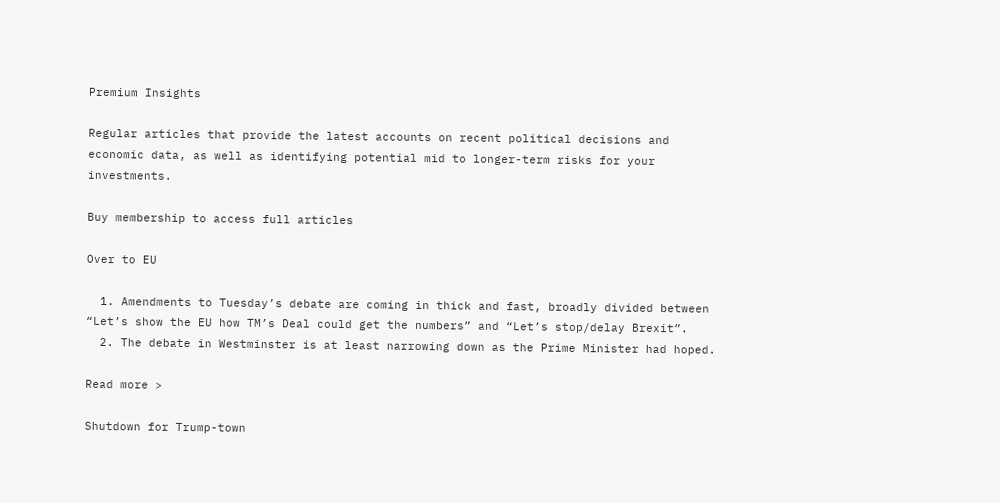Premium Insights

Regular articles that provide the latest accounts on recent political decisions and economic data, as well as identifying potential mid to longer-term risks for your investments.

Buy membership to access full articles

Over to EU

  1. Amendments to Tuesday’s debate are coming in thick and fast, broadly divided between “Let’s show the EU how TM’s Deal could get the numbers” and “Let’s stop/delay Brexit”.
  2. The debate in Westminster is at least narrowing down as the Prime Minister had hoped.

Read more >

Shutdown for Trump-town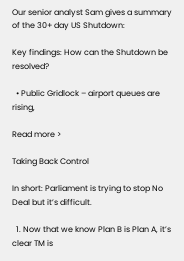Our senior analyst Sam gives a summary of the 30+ day US Shutdown:

Key findings: How can the Shutdown be resolved?

  • Public Gridlock – airport queues are rising,

Read more >

Taking Back Control

In short: Parliament is trying to stop No Deal but it’s difficult.

  1. Now that we know Plan B is Plan A, it’s clear TM is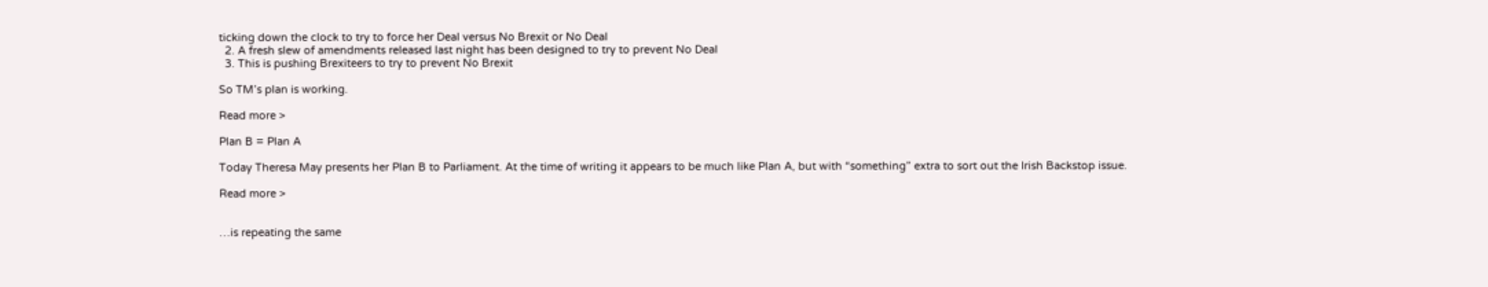ticking down the clock to try to force her Deal versus No Brexit or No Deal
  2. A fresh slew of amendments released last night has been designed to try to prevent No Deal
  3. This is pushing Brexiteers to try to prevent No Brexit

So TM’s plan is working.

Read more >

Plan B = Plan A

Today Theresa May presents her Plan B to Parliament. At the time of writing it appears to be much like Plan A, but with “something” extra to sort out the Irish Backstop issue.

Read more >


…is repeating the same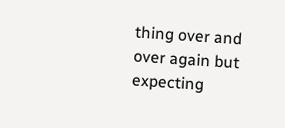thing over and over again but expecting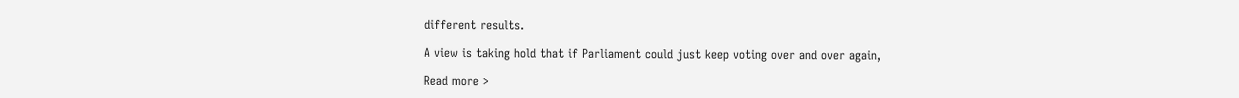different results.

A view is taking hold that if Parliament could just keep voting over and over again,

Read more >